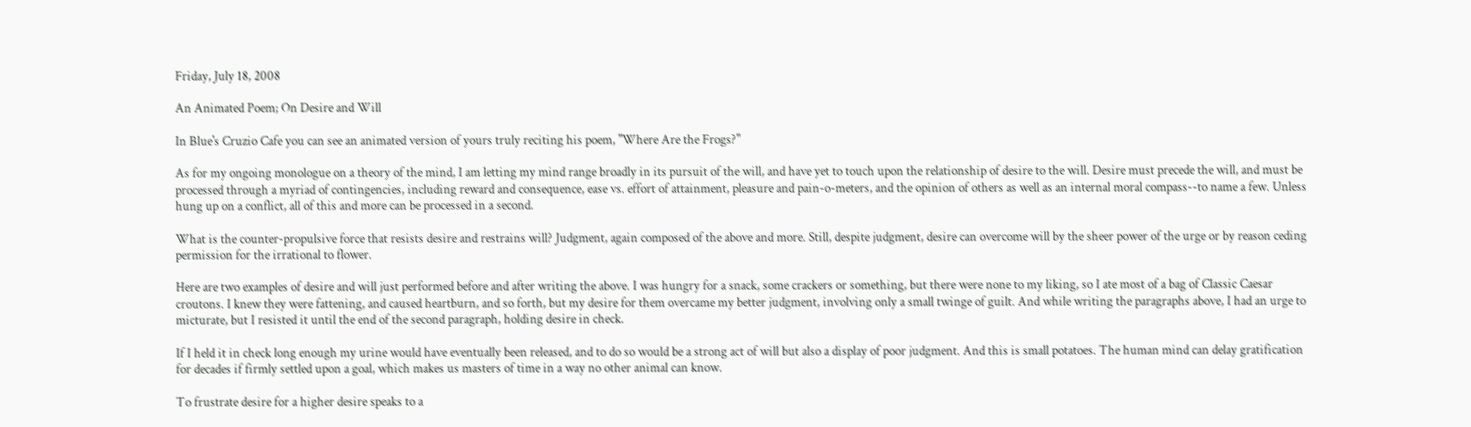Friday, July 18, 2008

An Animated Poem; On Desire and Will

In Blue's Cruzio Cafe you can see an animated version of yours truly reciting his poem, "Where Are the Frogs?"

As for my ongoing monologue on a theory of the mind, I am letting my mind range broadly in its pursuit of the will, and have yet to touch upon the relationship of desire to the will. Desire must precede the will, and must be processed through a myriad of contingencies, including reward and consequence, ease vs. effort of attainment, pleasure and pain-o-meters, and the opinion of others as well as an internal moral compass--to name a few. Unless hung up on a conflict, all of this and more can be processed in a second.

What is the counter-propulsive force that resists desire and restrains will? Judgment, again composed of the above and more. Still, despite judgment, desire can overcome will by the sheer power of the urge or by reason ceding permission for the irrational to flower.

Here are two examples of desire and will just performed before and after writing the above. I was hungry for a snack, some crackers or something, but there were none to my liking, so I ate most of a bag of Classic Caesar croutons. I knew they were fattening, and caused heartburn, and so forth, but my desire for them overcame my better judgment, involving only a small twinge of guilt. And while writing the paragraphs above, I had an urge to micturate, but I resisted it until the end of the second paragraph, holding desire in check.

If I held it in check long enough my urine would have eventually been released, and to do so would be a strong act of will but also a display of poor judgment. And this is small potatoes. The human mind can delay gratification for decades if firmly settled upon a goal, which makes us masters of time in a way no other animal can know.

To frustrate desire for a higher desire speaks to a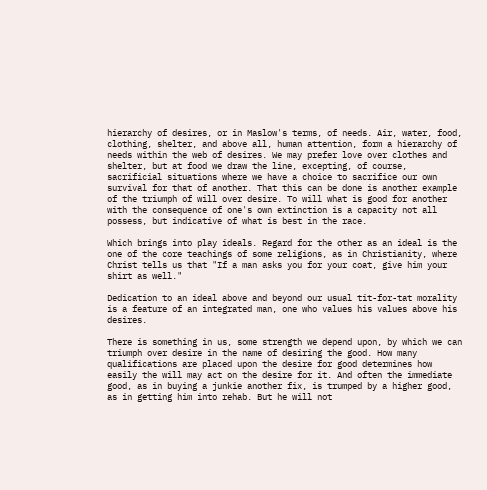hierarchy of desires, or in Maslow's terms, of needs. Air, water, food, clothing, shelter, and above all, human attention, form a hierarchy of needs within the web of desires. We may prefer love over clothes and shelter, but at food we draw the line, excepting, of course, sacrificial situations where we have a choice to sacrifice our own survival for that of another. That this can be done is another example of the triumph of will over desire. To will what is good for another with the consequence of one's own extinction is a capacity not all possess, but indicative of what is best in the race.

Which brings into play ideals. Regard for the other as an ideal is the one of the core teachings of some religions, as in Christianity, where Christ tells us that "If a man asks you for your coat, give him your shirt as well."

Dedication to an ideal above and beyond our usual tit-for-tat morality is a feature of an integrated man, one who values his values above his desires.

There is something in us, some strength we depend upon, by which we can triumph over desire in the name of desiring the good. How many qualifications are placed upon the desire for good determines how easily the will may act on the desire for it. And often the immediate good, as in buying a junkie another fix, is trumped by a higher good, as in getting him into rehab. But he will not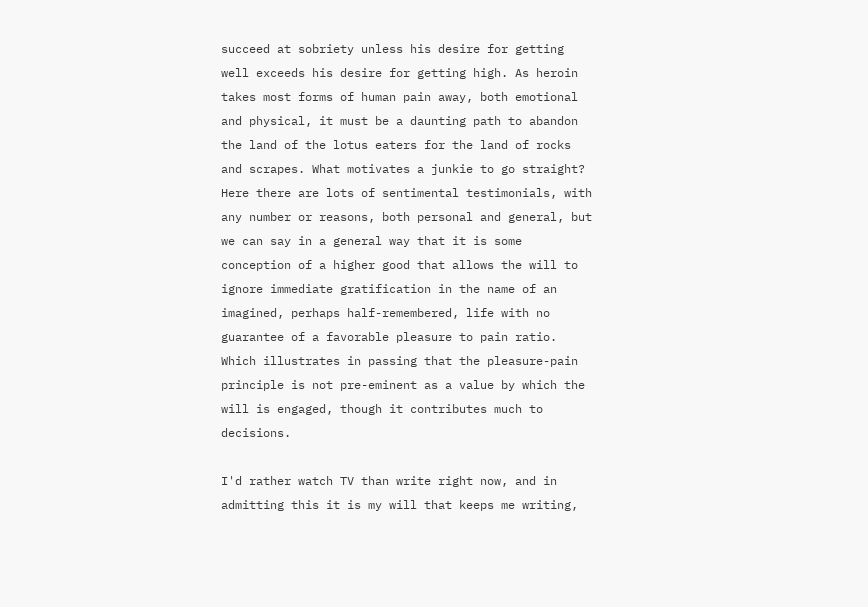succeed at sobriety unless his desire for getting well exceeds his desire for getting high. As heroin takes most forms of human pain away, both emotional and physical, it must be a daunting path to abandon the land of the lotus eaters for the land of rocks and scrapes. What motivates a junkie to go straight? Here there are lots of sentimental testimonials, with any number or reasons, both personal and general, but we can say in a general way that it is some conception of a higher good that allows the will to ignore immediate gratification in the name of an imagined, perhaps half-remembered, life with no guarantee of a favorable pleasure to pain ratio. Which illustrates in passing that the pleasure-pain principle is not pre-eminent as a value by which the will is engaged, though it contributes much to decisions.

I'd rather watch TV than write right now, and in admitting this it is my will that keeps me writing,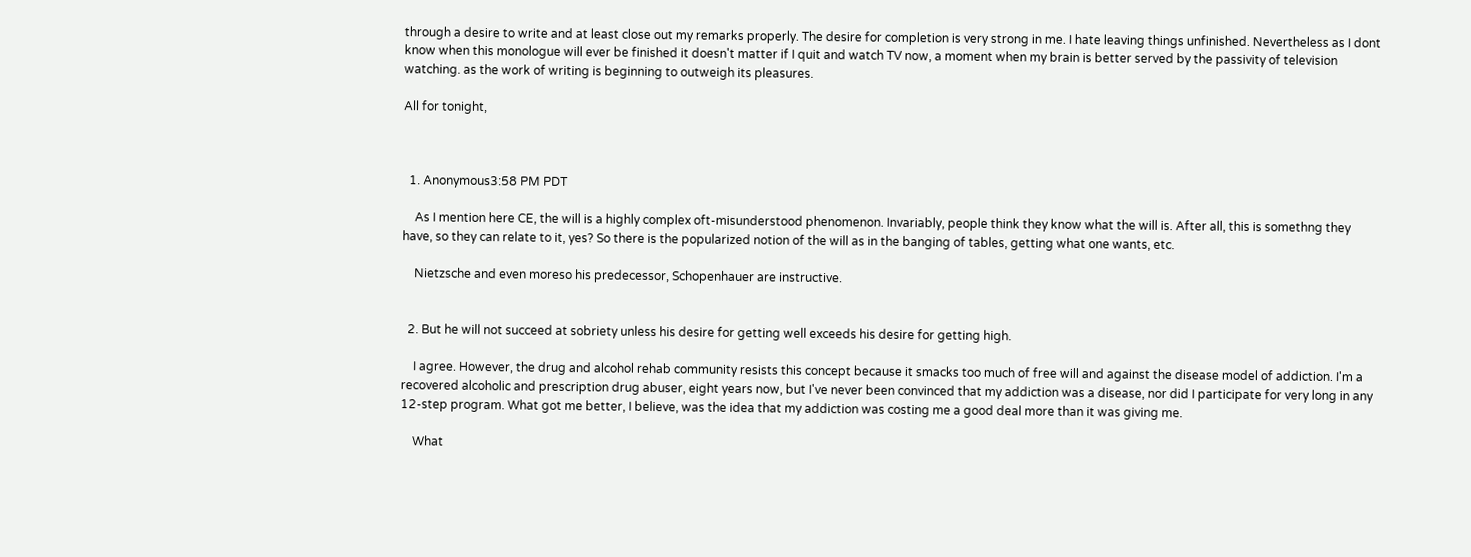through a desire to write and at least close out my remarks properly. The desire for completion is very strong in me. I hate leaving things unfinished. Nevertheless as I dont know when this monologue will ever be finished it doesn't matter if I quit and watch TV now, a moment when my brain is better served by the passivity of television watching. as the work of writing is beginning to outweigh its pleasures.

All for tonight,



  1. Anonymous3:58 PM PDT

    As I mention here CE, the will is a highly complex oft-misunderstood phenomenon. Invariably, people think they know what the will is. After all, this is somethng they have, so they can relate to it, yes? So there is the popularized notion of the will as in the banging of tables, getting what one wants, etc.

    Nietzsche and even moreso his predecessor, Schopenhauer are instructive.


  2. But he will not succeed at sobriety unless his desire for getting well exceeds his desire for getting high.

    I agree. However, the drug and alcohol rehab community resists this concept because it smacks too much of free will and against the disease model of addiction. I'm a recovered alcoholic and prescription drug abuser, eight years now, but I've never been convinced that my addiction was a disease, nor did I participate for very long in any 12-step program. What got me better, I believe, was the idea that my addiction was costing me a good deal more than it was giving me.

    What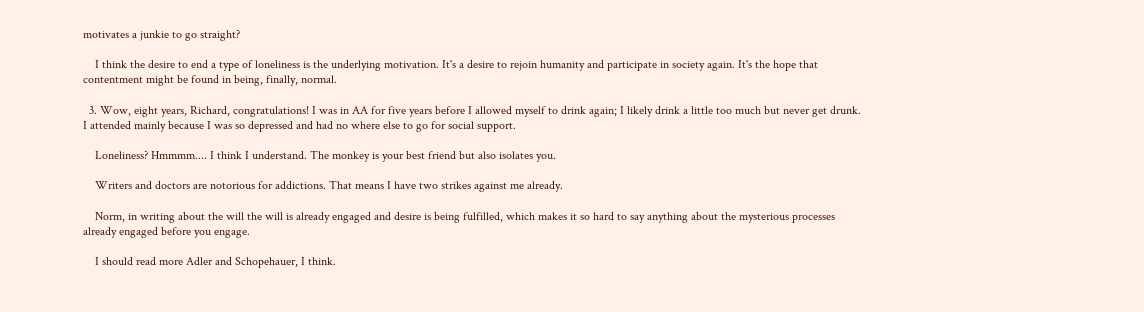motivates a junkie to go straight?

    I think the desire to end a type of loneliness is the underlying motivation. It's a desire to rejoin humanity and participate in society again. It's the hope that contentment might be found in being, finally, normal.

  3. Wow, eight years, Richard, congratulations! I was in AA for five years before I allowed myself to drink again; I likely drink a little too much but never get drunk. I attended mainly because I was so depressed and had no where else to go for social support.

    Loneliness? Hmmmm.... I think I understand. The monkey is your best friend but also isolates you.

    Writers and doctors are notorious for addictions. That means I have two strikes against me already.

    Norm, in writing about the will the will is already engaged and desire is being fulfilled, which makes it so hard to say anything about the mysterious processes already engaged before you engage.

    I should read more Adler and Schopehauer, I think.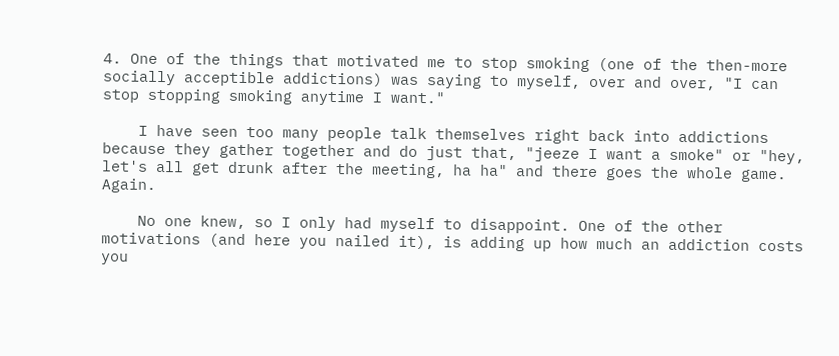4. One of the things that motivated me to stop smoking (one of the then-more socially acceptible addictions) was saying to myself, over and over, "I can stop stopping smoking anytime I want."

    I have seen too many people talk themselves right back into addictions because they gather together and do just that, "jeeze I want a smoke" or "hey, let's all get drunk after the meeting, ha ha" and there goes the whole game. Again.

    No one knew, so I only had myself to disappoint. One of the other motivations (and here you nailed it), is adding up how much an addiction costs you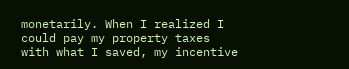monetarily. When I realized I could pay my property taxes with what I saved, my incentive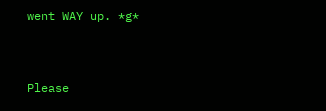went WAY up. *g*


Please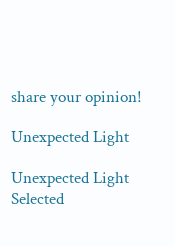share your opinion!

Unexpected Light

Unexpected Light
Selected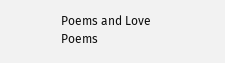Poems and Love Poems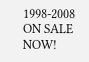1998-2008 ON SALE NOW!